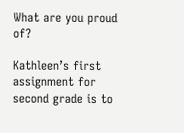What are you proud of?

Kathleen’s first assignment for second grade is to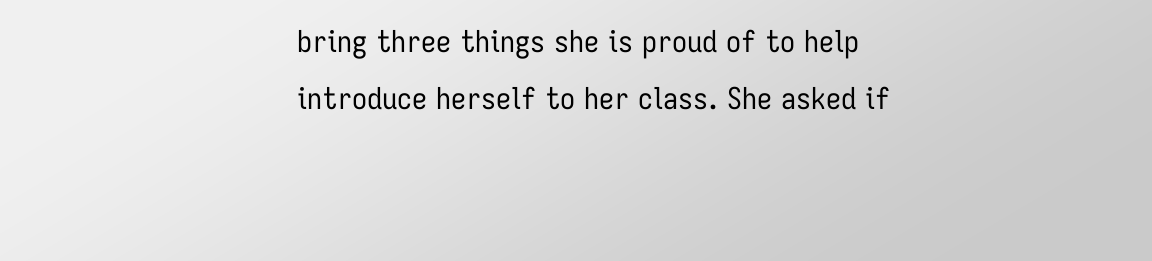bring three things she is proud of to help introduce herself to her class. She asked if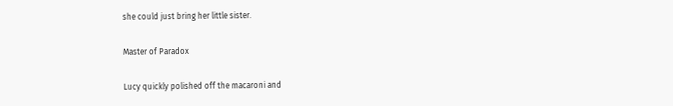she could just bring her little sister.

Master of Paradox

Lucy quickly polished off the macaroni and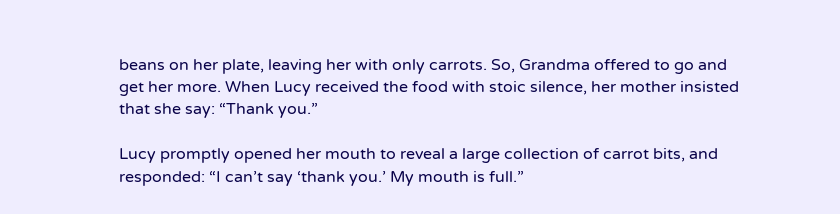beans on her plate, leaving her with only carrots. So, Grandma offered to go and get her more. When Lucy received the food with stoic silence, her mother insisted that she say: “Thank you.”

Lucy promptly opened her mouth to reveal a large collection of carrot bits, and responded: “I can’t say ‘thank you.’ My mouth is full.”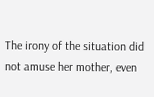The irony of the situation did not amuse her mother, even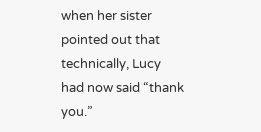when her sister pointed out that technically, Lucy had now said “thank you.”